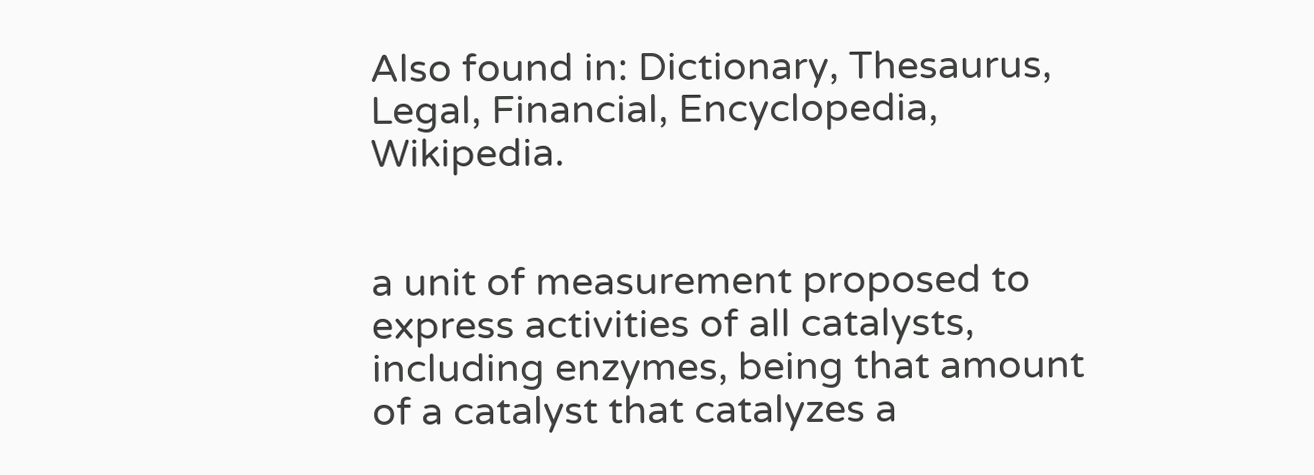Also found in: Dictionary, Thesaurus, Legal, Financial, Encyclopedia, Wikipedia.


a unit of measurement proposed to express activities of all catalysts, including enzymes, being that amount of a catalyst that catalyzes a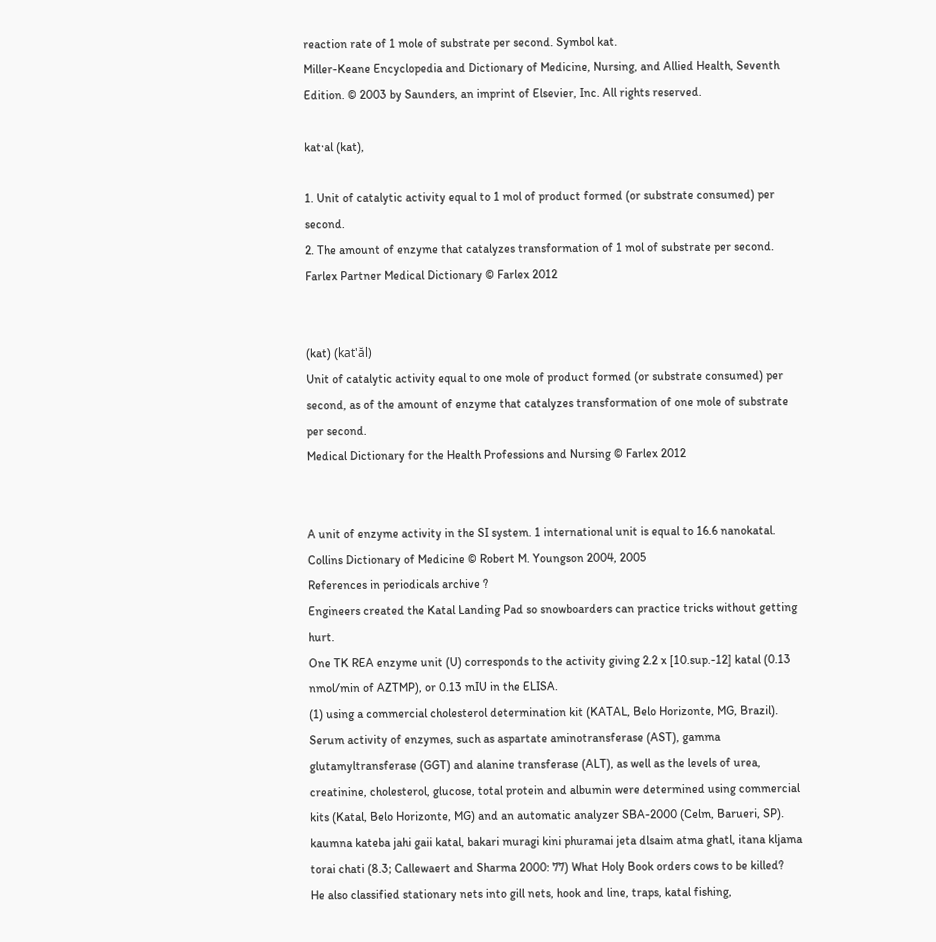reaction rate of 1 mole of substrate per second. Symbol kat.
Miller-Keane Encyclopedia and Dictionary of Medicine, Nursing, and Allied Health, Seventh Edition. © 2003 by Saunders, an imprint of Elsevier, Inc. All rights reserved.

kat·al (kat),

1. Unit of catalytic activity equal to 1 mol of product formed (or substrate consumed) per second.
2. The amount of enzyme that catalyzes transformation of 1 mol of substrate per second.
Farlex Partner Medical Dictionary © Farlex 2012


(kat) (kat'ăl)
Unit of catalytic activity equal to one mole of product formed (or substrate consumed) per second, as of the amount of enzyme that catalyzes transformation of one mole of substrate per second.
Medical Dictionary for the Health Professions and Nursing © Farlex 2012


A unit of enzyme activity in the SI system. 1 international unit is equal to 16.6 nanokatal.
Collins Dictionary of Medicine © Robert M. Youngson 2004, 2005
References in periodicals archive ?
Engineers created the Katal Landing Pad so snowboarders can practice tricks without getting hurt.
One TK REA enzyme unit (U) corresponds to the activity giving 2.2 x [10.sup.-12] katal (0.13 nmol/min of AZTMP), or 0.13 mIU in the ELISA.
(1) using a commercial cholesterol determination kit (KATAL, Belo Horizonte, MG, Brazil).
Serum activity of enzymes, such as aspartate aminotransferase (AST), gamma glutamyltransferase (GGT) and alanine transferase (ALT), as well as the levels of urea, creatinine, cholesterol, glucose, total protein and albumin were determined using commercial kits (Katal, Belo Horizonte, MG) and an automatic analyzer SBA-2000 (Celm, Barueri, SP).
kaumna kateba jahi gaii katal, bakari muragi kini phuramai jeta dlsaim atma ghatl, itana kljama torai chati (8.3; Callewaert and Sharma 2000: 77) What Holy Book orders cows to be killed?
He also classified stationary nets into gill nets, hook and line, traps, katal fishing,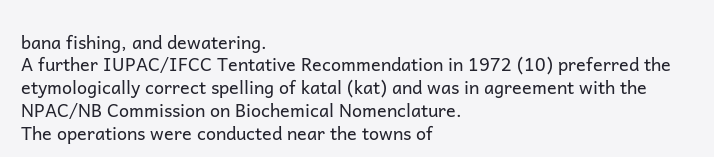bana fishing, and dewatering.
A further IUPAC/IFCC Tentative Recommendation in 1972 (10) preferred the etymologically correct spelling of katal (kat) and was in agreement with the NPAC/NB Commission on Biochemical Nomenclature.
The operations were conducted near the towns of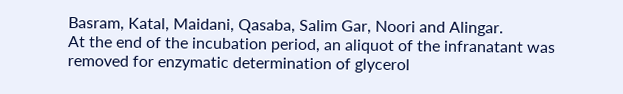Basram, Katal, Maidani, Qasaba, Salim Gar, Noori and Alingar.
At the end of the incubation period, an aliquot of the infranatant was removed for enzymatic determination of glycerol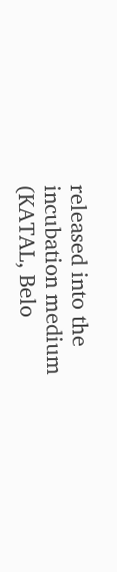released into the incubation medium (KATAL, Belo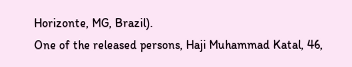Horizonte, MG, Brazil).
One of the released persons, Haji Muhammad Katal, 46,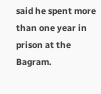said he spent more than one year in prison at the Bagram.